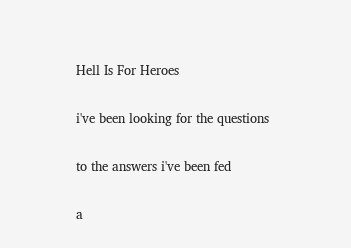Hell Is For Heroes

i've been looking for the questions

to the answers i've been fed

a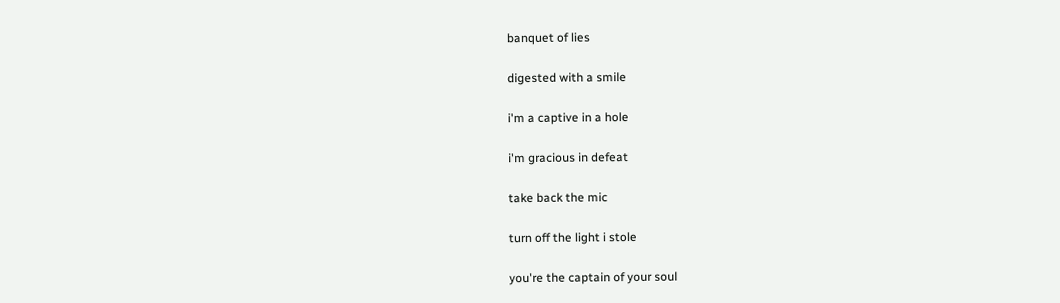banquet of lies

digested with a smile

i'm a captive in a hole

i'm gracious in defeat

take back the mic

turn off the light i stole

you're the captain of your soul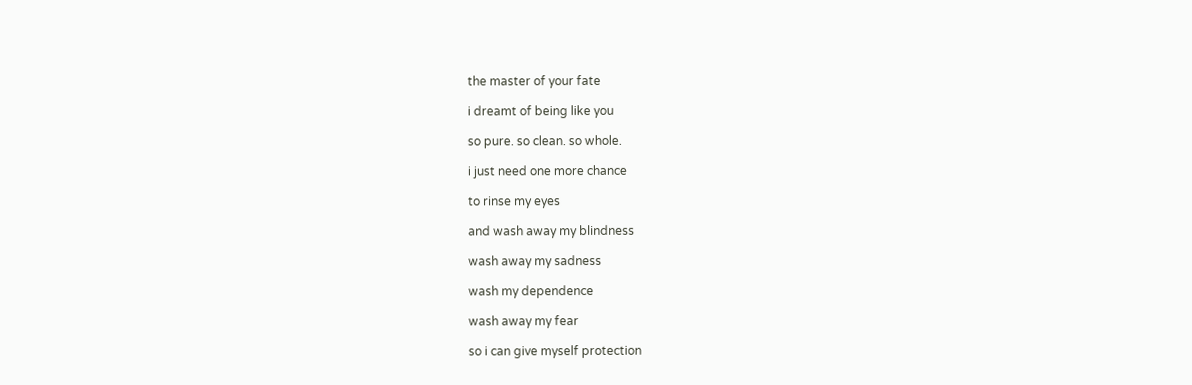the master of your fate

i dreamt of being like you

so pure. so clean. so whole.

i just need one more chance

to rinse my eyes

and wash away my blindness

wash away my sadness

wash my dependence

wash away my fear

so i can give myself protection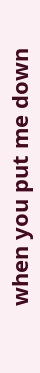when you put me down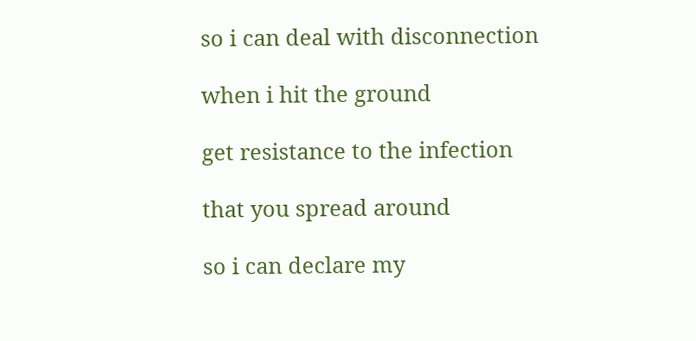so i can deal with disconnection

when i hit the ground

get resistance to the infection

that you spread around

so i can declare my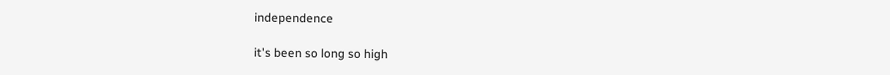independence

it's been so long so high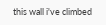this wall i've climbed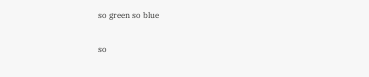so green so blue

so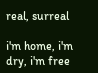real, surreal

i'm home, i'm dry, i'm free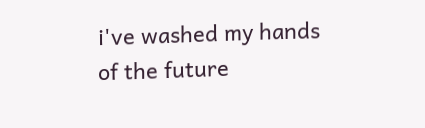i've washed my hands of the future